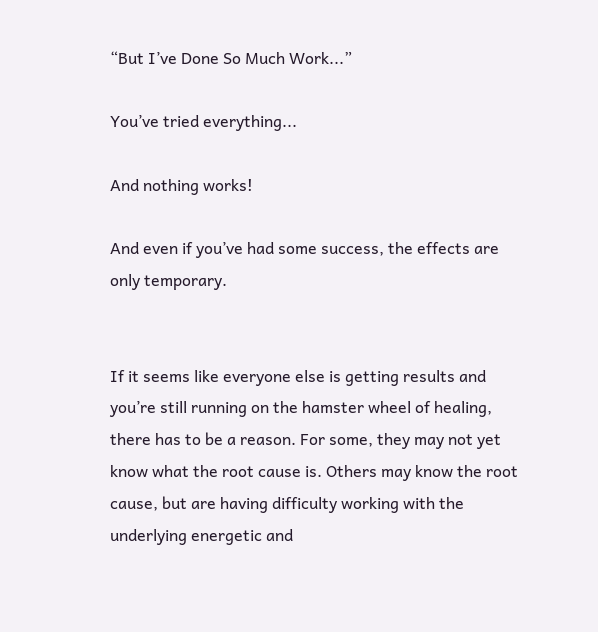“But I’ve Done So Much Work...”

You’ve tried everything...

And nothing works!

And even if you’ve had some success, the effects are only temporary.


If it seems like everyone else is getting results and you’re still running on the hamster wheel of healing, there has to be a reason. For some, they may not yet know what the root cause is. Others may know the root cause, but are having difficulty working with the underlying energetic and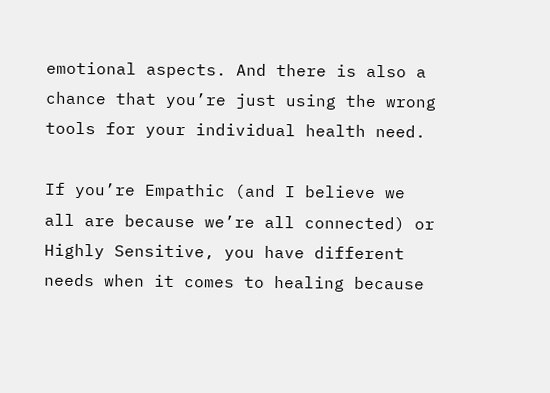emotional aspects. And there is also a chance that you’re just using the wrong tools for your individual health need.

If you’re Empathic (and I believe we all are because we’re all connected) or Highly Sensitive, you have different needs when it comes to healing because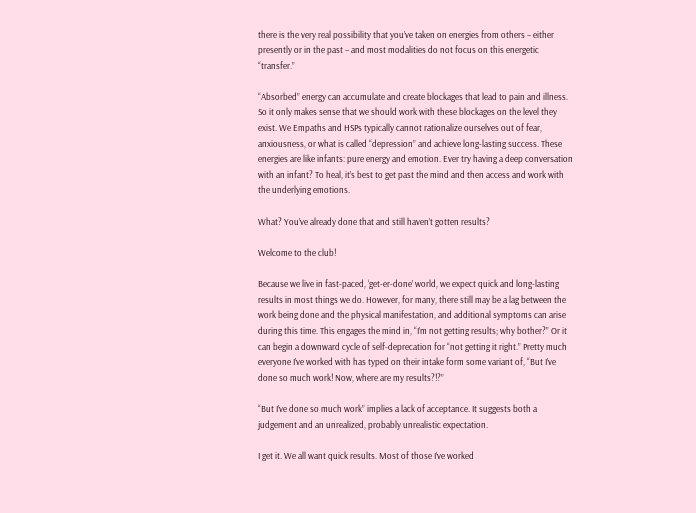there is the very real possibility that you’ve taken on energies from others – either presently or in the past – and most modalities do not focus on this energetic “transfer.”

“Absorbed” energy can accumulate and create blockages that lead to pain and illness. So it only makes sense that we should work with these blockages on the level they exist. We Empaths and HSPs typically cannot rationalize ourselves out of fear, anxiousness, or what is called “depression” and achieve long-lasting success. These energies are like infants: pure energy and emotion. Ever try having a deep conversation with an infant? To heal, it’s best to get past the mind and then access and work with the underlying emotions.

What? You’ve already done that and still haven’t gotten results?

Welcome to the club!

Because we live in fast-paced, ‘get-er-done’ world, we expect quick and long-lasting results in most things we do. However, for many, there still may be a lag between the work being done and the physical manifestation, and additional symptoms can arise during this time. This engages the mind in, “I’m not getting results; why bother?” Or it can begin a downward cycle of self-deprecation for “not getting it right.” Pretty much everyone I’ve worked with has typed on their intake form some variant of, “But I’ve done so much work! Now, where are my results?!?”

“But I’ve done so much work” implies a lack of acceptance. It suggests both a judgement and an unrealized, probably unrealistic expectation.

I get it. We all want quick results. Most of those I’ve worked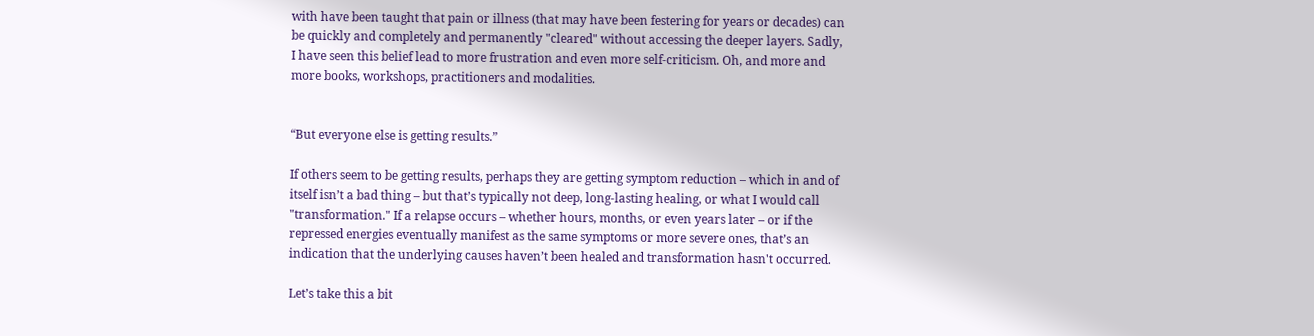with have been taught that pain or illness (that may have been festering for years or decades) can be quickly and completely and permanently "cleared" without accessing the deeper layers. Sadly, I have seen this belief lead to more frustration and even more self-criticism. Oh, and more and more books, workshops, practitioners and modalities.


“But everyone else is getting results.”

If others seem to be getting results, perhaps they are getting symptom reduction – which in and of itself isn’t a bad thing – but that’s typically not deep, long-lasting healing, or what I would call "transformation." If a relapse occurs – whether hours, months, or even years later – or if the repressed energies eventually manifest as the same symptoms or more severe ones, that’s an indication that the underlying causes haven’t been healed and transformation hasn't occurred.

Let’s take this a bit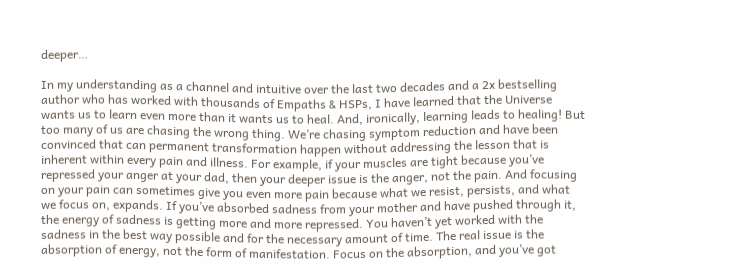deeper…

In my understanding as a channel and intuitive over the last two decades and a 2x bestselling author who has worked with thousands of Empaths & HSPs, I have learned that the Universe wants us to learn even more than it wants us to heal. And, ironically, learning leads to healing! But too many of us are chasing the wrong thing. We’re chasing symptom reduction and have been convinced that can permanent transformation happen without addressing the lesson that is inherent within every pain and illness. For example, if your muscles are tight because you’ve repressed your anger at your dad, then your deeper issue is the anger, not the pain. And focusing on your pain can sometimes give you even more pain because what we resist, persists, and what we focus on, expands. If you’ve absorbed sadness from your mother and have pushed through it, the energy of sadness is getting more and more repressed. You haven’t yet worked with the sadness in the best way possible and for the necessary amount of time. The real issue is the absorption of energy, not the form of manifestation. Focus on the absorption, and you’ve got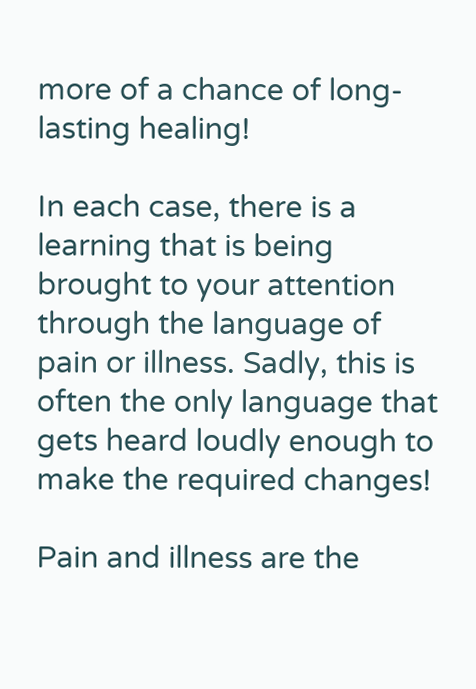more of a chance of long-lasting healing!

In each case, there is a learning that is being brought to your attention through the language of pain or illness. Sadly, this is often the only language that gets heard loudly enough to make the required changes!

Pain and illness are the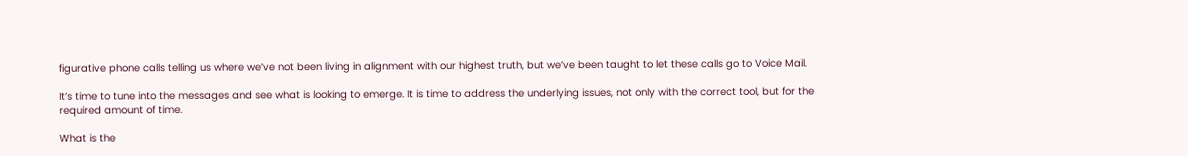figurative phone calls telling us where we’ve not been living in alignment with our highest truth, but we’ve been taught to let these calls go to Voice Mail.

It’s time to tune into the messages and see what is looking to emerge. It is time to address the underlying issues, not only with the correct tool, but for the required amount of time.

What is the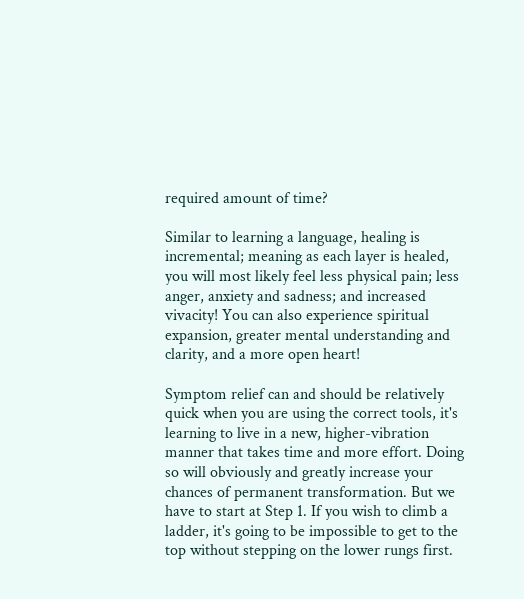required amount of time?

Similar to learning a language, healing is incremental; meaning as each layer is healed, you will most likely feel less physical pain; less anger, anxiety and sadness; and increased vivacity! You can also experience spiritual expansion, greater mental understanding and clarity, and a more open heart!

Symptom relief can and should be relatively quick when you are using the correct tools, it's learning to live in a new, higher-vibration manner that takes time and more effort. Doing so will obviously and greatly increase your chances of permanent transformation. But we have to start at Step 1. If you wish to climb a ladder, it's going to be impossible to get to the top without stepping on the lower rungs first.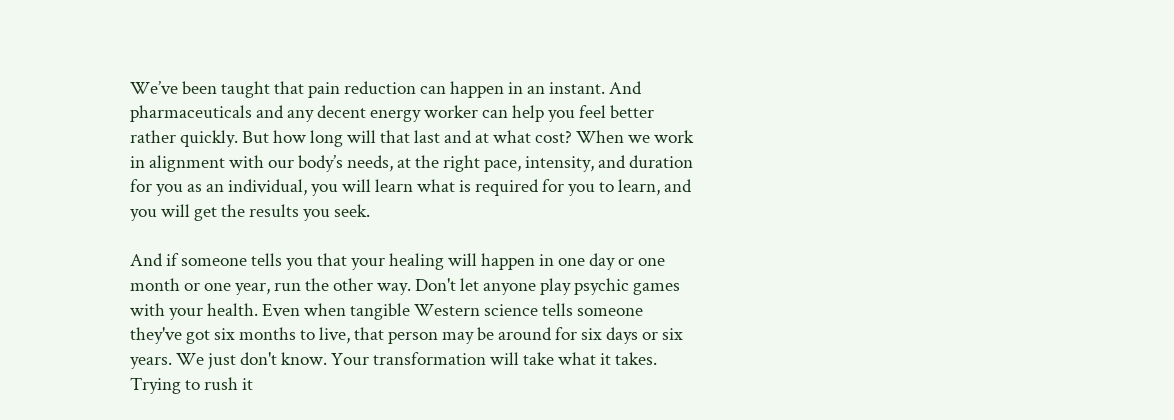We’ve been taught that pain reduction can happen in an instant. And pharmaceuticals and any decent energy worker can help you feel better rather quickly. But how long will that last and at what cost? When we work in alignment with our body’s needs, at the right pace, intensity, and duration for you as an individual, you will learn what is required for you to learn, and you will get the results you seek.

And if someone tells you that your healing will happen in one day or one month or one year, run the other way. Don't let anyone play psychic games with your health. Even when tangible Western science tells someone they've got six months to live, that person may be around for six days or six years. We just don't know. Your transformation will take what it takes. Trying to rush it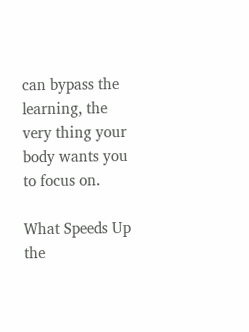can bypass the learning, the very thing your body wants you to focus on.

What Speeds Up the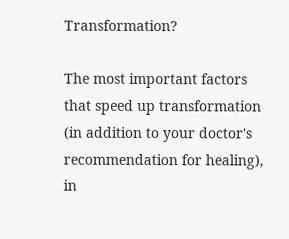Transformation?

The most important factors that speed up transformation (in addition to your doctor's recommendation for healing), in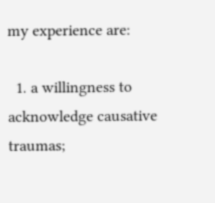my experience are:

  1. a willingness to acknowledge causative traumas;